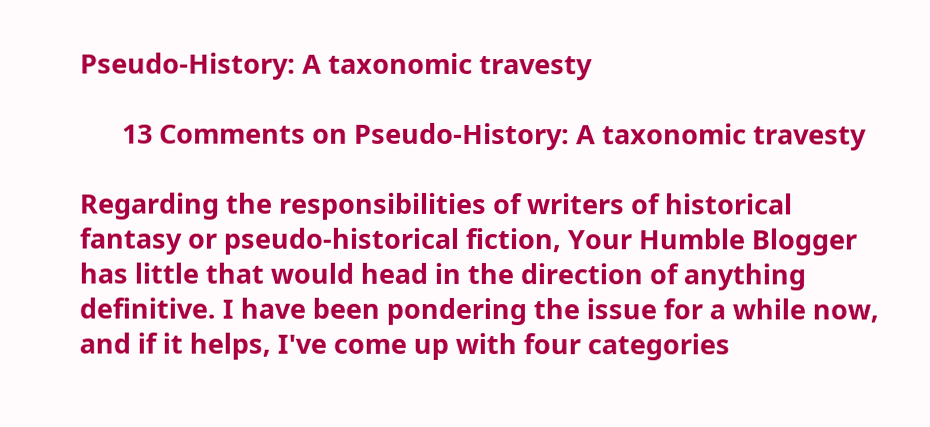Pseudo-History: A taxonomic travesty

      13 Comments on Pseudo-History: A taxonomic travesty

Regarding the responsibilities of writers of historical fantasy or pseudo-historical fiction, Your Humble Blogger has little that would head in the direction of anything definitive. I have been pondering the issue for a while now, and if it helps, I've come up with four categories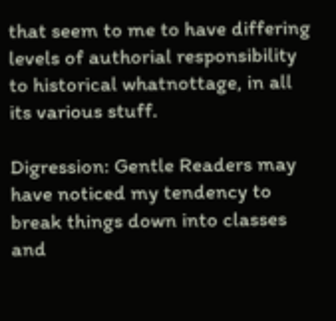that seem to me to have differing levels of authorial responsibility to historical whatnottage, in all its various stuff.

Digression: Gentle Readers may have noticed my tendency to break things down into classes and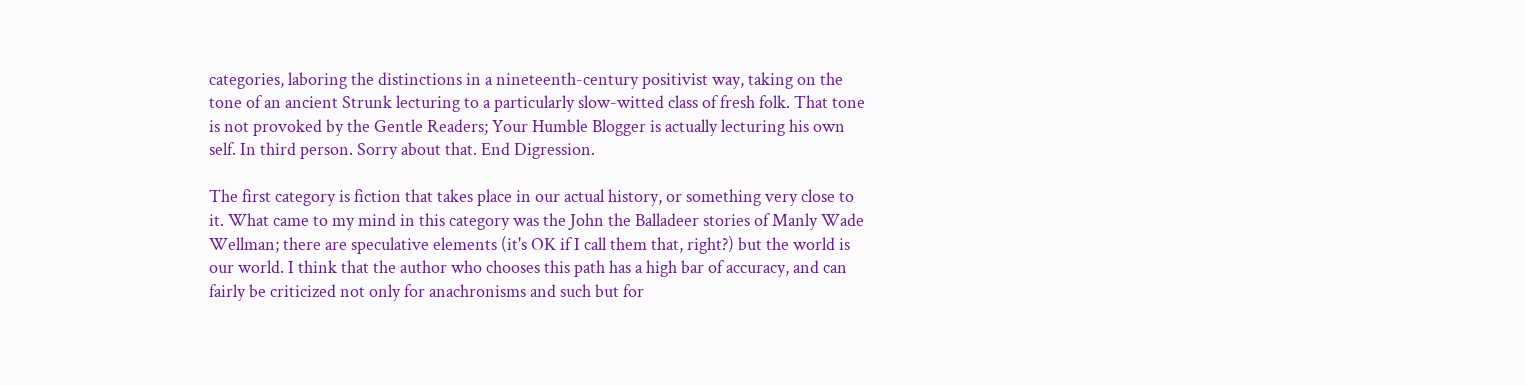categories, laboring the distinctions in a nineteenth-century positivist way, taking on the tone of an ancient Strunk lecturing to a particularly slow-witted class of fresh folk. That tone is not provoked by the Gentle Readers; Your Humble Blogger is actually lecturing his own self. In third person. Sorry about that. End Digression.

The first category is fiction that takes place in our actual history, or something very close to it. What came to my mind in this category was the John the Balladeer stories of Manly Wade Wellman; there are speculative elements (it's OK if I call them that, right?) but the world is our world. I think that the author who chooses this path has a high bar of accuracy, and can fairly be criticized not only for anachronisms and such but for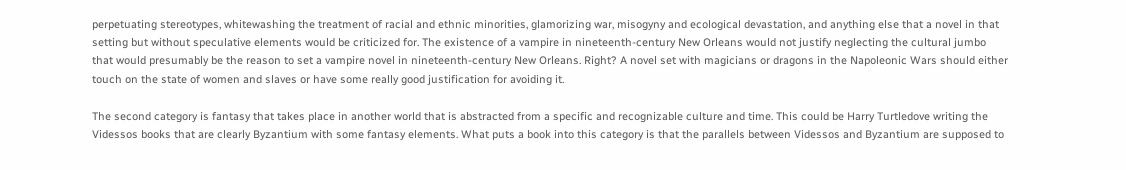perpetuating stereotypes, whitewashing the treatment of racial and ethnic minorities, glamorizing war, misogyny and ecological devastation, and anything else that a novel in that setting but without speculative elements would be criticized for. The existence of a vampire in nineteenth-century New Orleans would not justify neglecting the cultural jumbo that would presumably be the reason to set a vampire novel in nineteenth-century New Orleans. Right? A novel set with magicians or dragons in the Napoleonic Wars should either touch on the state of women and slaves or have some really good justification for avoiding it.

The second category is fantasy that takes place in another world that is abstracted from a specific and recognizable culture and time. This could be Harry Turtledove writing the Videssos books that are clearly Byzantium with some fantasy elements. What puts a book into this category is that the parallels between Videssos and Byzantium are supposed to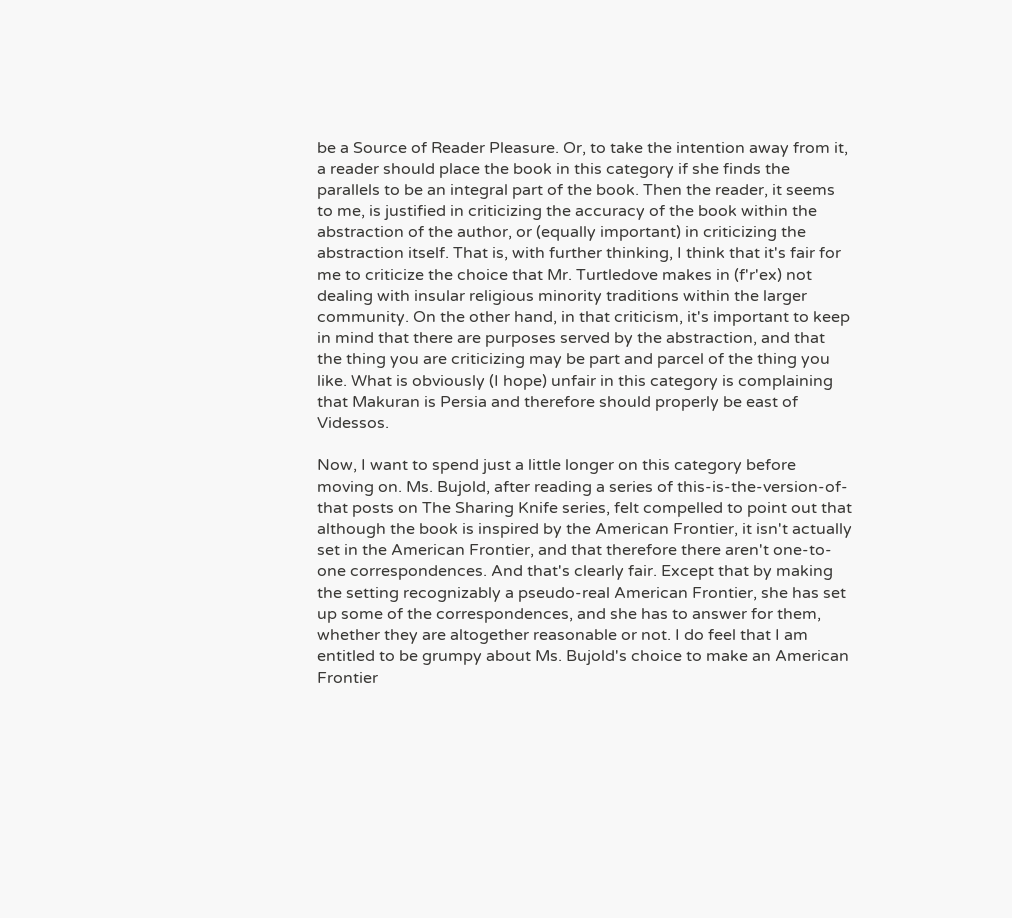be a Source of Reader Pleasure. Or, to take the intention away from it, a reader should place the book in this category if she finds the parallels to be an integral part of the book. Then the reader, it seems to me, is justified in criticizing the accuracy of the book within the abstraction of the author, or (equally important) in criticizing the abstraction itself. That is, with further thinking, I think that it's fair for me to criticize the choice that Mr. Turtledove makes in (f'r'ex) not dealing with insular religious minority traditions within the larger community. On the other hand, in that criticism, it's important to keep in mind that there are purposes served by the abstraction, and that the thing you are criticizing may be part and parcel of the thing you like. What is obviously (I hope) unfair in this category is complaining that Makuran is Persia and therefore should properly be east of Videssos.

Now, I want to spend just a little longer on this category before moving on. Ms. Bujold, after reading a series of this-is-the-version-of-that posts on The Sharing Knife series, felt compelled to point out that although the book is inspired by the American Frontier, it isn't actually set in the American Frontier, and that therefore there aren't one-to-one correspondences. And that's clearly fair. Except that by making the setting recognizably a pseudo-real American Frontier, she has set up some of the correspondences, and she has to answer for them, whether they are altogether reasonable or not. I do feel that I am entitled to be grumpy about Ms. Bujold's choice to make an American Frontier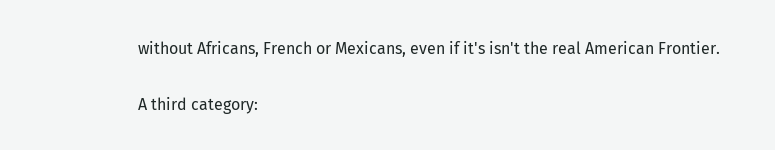without Africans, French or Mexicans, even if it's isn't the real American Frontier.

A third category: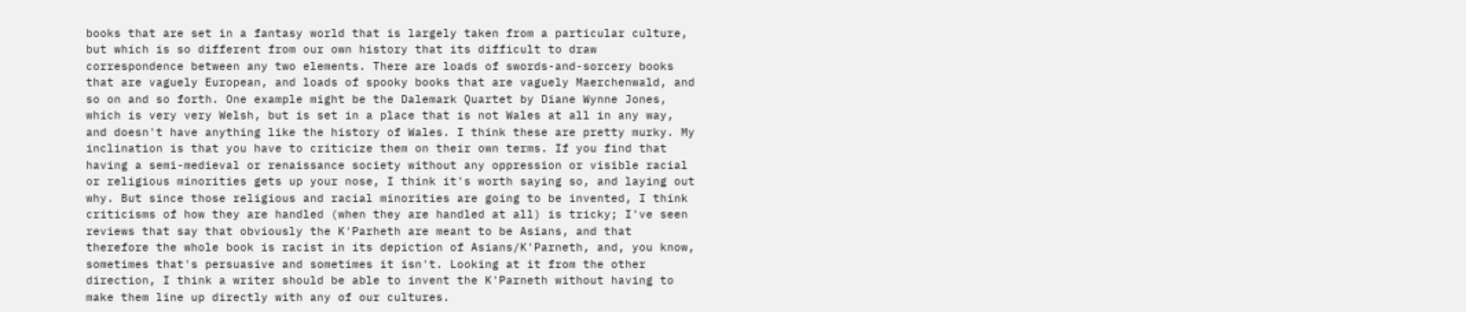books that are set in a fantasy world that is largely taken from a particular culture, but which is so different from our own history that its difficult to draw correspondence between any two elements. There are loads of swords-and-sorcery books that are vaguely European, and loads of spooky books that are vaguely Maerchenwald, and so on and so forth. One example might be the Dalemark Quartet by Diane Wynne Jones, which is very very Welsh, but is set in a place that is not Wales at all in any way, and doesn't have anything like the history of Wales. I think these are pretty murky. My inclination is that you have to criticize them on their own terms. If you find that having a semi-medieval or renaissance society without any oppression or visible racial or religious minorities gets up your nose, I think it's worth saying so, and laying out why. But since those religious and racial minorities are going to be invented, I think criticisms of how they are handled (when they are handled at all) is tricky; I've seen reviews that say that obviously the K'Parheth are meant to be Asians, and that therefore the whole book is racist in its depiction of Asians/K'Parneth, and, you know, sometimes that's persuasive and sometimes it isn't. Looking at it from the other direction, I think a writer should be able to invent the K'Parneth without having to make them line up directly with any of our cultures.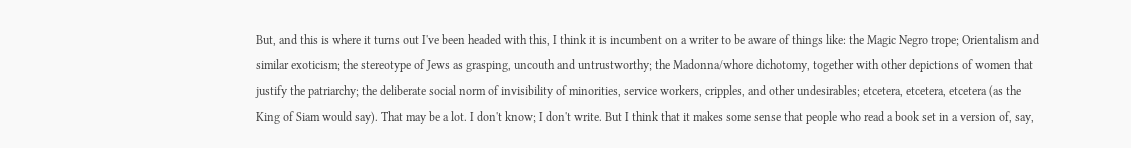But, and this is where it turns out I've been headed with this, I think it is incumbent on a writer to be aware of things like: the Magic Negro trope; Orientalism and similar exoticism; the stereotype of Jews as grasping, uncouth and untrustworthy; the Madonna/whore dichotomy, together with other depictions of women that justify the patriarchy; the deliberate social norm of invisibility of minorities, service workers, cripples, and other undesirables; etcetera, etcetera, etcetera (as the King of Siam would say). That may be a lot. I don't know; I don't write. But I think that it makes some sense that people who read a book set in a version of, say,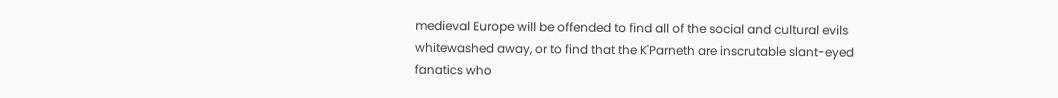medieval Europe will be offended to find all of the social and cultural evils whitewashed away, or to find that the K'Parneth are inscrutable slant-eyed fanatics who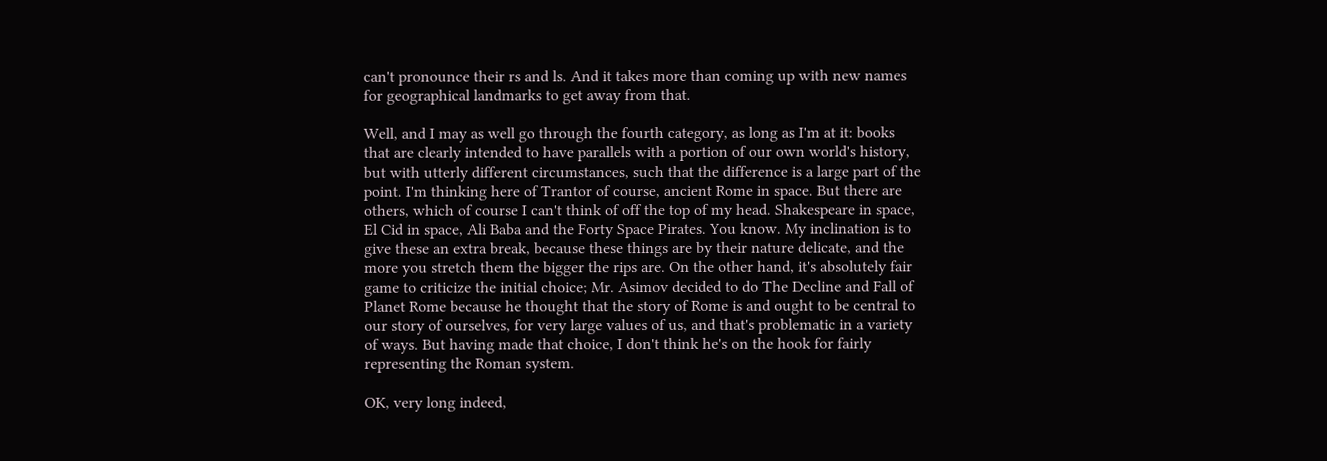can't pronounce their rs and ls. And it takes more than coming up with new names for geographical landmarks to get away from that.

Well, and I may as well go through the fourth category, as long as I'm at it: books that are clearly intended to have parallels with a portion of our own world's history, but with utterly different circumstances, such that the difference is a large part of the point. I'm thinking here of Trantor of course, ancient Rome in space. But there are others, which of course I can't think of off the top of my head. Shakespeare in space, El Cid in space, Ali Baba and the Forty Space Pirates. You know. My inclination is to give these an extra break, because these things are by their nature delicate, and the more you stretch them the bigger the rips are. On the other hand, it's absolutely fair game to criticize the initial choice; Mr. Asimov decided to do The Decline and Fall of Planet Rome because he thought that the story of Rome is and ought to be central to our story of ourselves, for very large values of us, and that's problematic in a variety of ways. But having made that choice, I don't think he's on the hook for fairly representing the Roman system.

OK, very long indeed,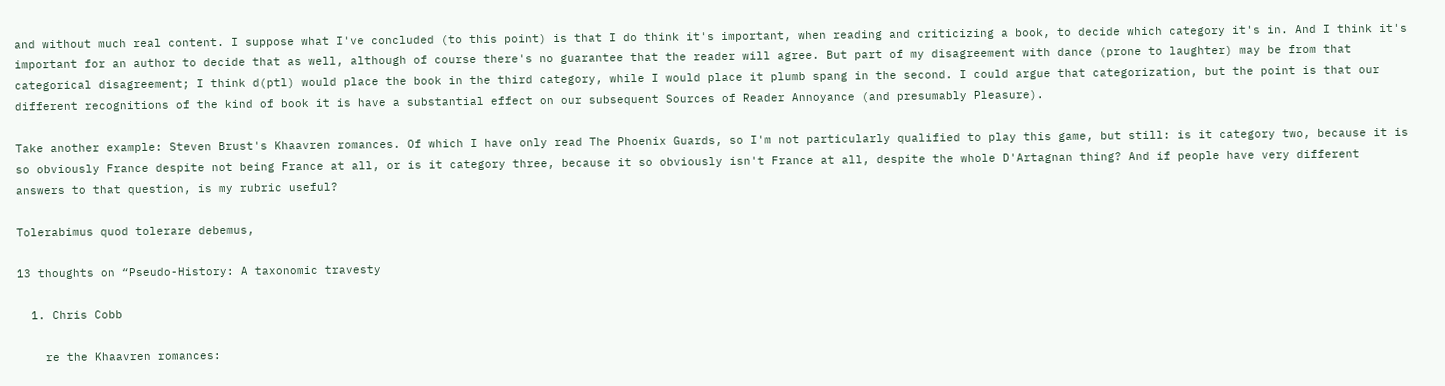and without much real content. I suppose what I've concluded (to this point) is that I do think it's important, when reading and criticizing a book, to decide which category it's in. And I think it's important for an author to decide that as well, although of course there's no guarantee that the reader will agree. But part of my disagreement with dance (prone to laughter) may be from that categorical disagreement; I think d(ptl) would place the book in the third category, while I would place it plumb spang in the second. I could argue that categorization, but the point is that our different recognitions of the kind of book it is have a substantial effect on our subsequent Sources of Reader Annoyance (and presumably Pleasure).

Take another example: Steven Brust's Khaavren romances. Of which I have only read The Phoenix Guards, so I'm not particularly qualified to play this game, but still: is it category two, because it is so obviously France despite not being France at all, or is it category three, because it so obviously isn't France at all, despite the whole D'Artagnan thing? And if people have very different answers to that question, is my rubric useful?

Tolerabimus quod tolerare debemus,

13 thoughts on “Pseudo-History: A taxonomic travesty

  1. Chris Cobb

    re the Khaavren romances: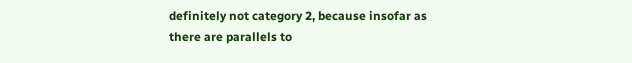definitely not category 2, because insofar as there are parallels to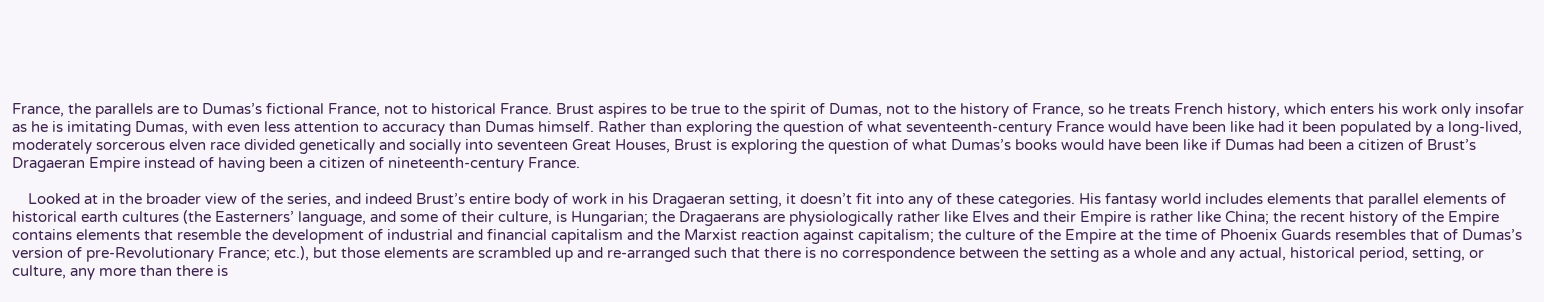France, the parallels are to Dumas’s fictional France, not to historical France. Brust aspires to be true to the spirit of Dumas, not to the history of France, so he treats French history, which enters his work only insofar as he is imitating Dumas, with even less attention to accuracy than Dumas himself. Rather than exploring the question of what seventeenth-century France would have been like had it been populated by a long-lived, moderately sorcerous elven race divided genetically and socially into seventeen Great Houses, Brust is exploring the question of what Dumas’s books would have been like if Dumas had been a citizen of Brust’s Dragaeran Empire instead of having been a citizen of nineteenth-century France.

    Looked at in the broader view of the series, and indeed Brust’s entire body of work in his Dragaeran setting, it doesn’t fit into any of these categories. His fantasy world includes elements that parallel elements of historical earth cultures (the Easterners’ language, and some of their culture, is Hungarian; the Dragaerans are physiologically rather like Elves and their Empire is rather like China; the recent history of the Empire contains elements that resemble the development of industrial and financial capitalism and the Marxist reaction against capitalism; the culture of the Empire at the time of Phoenix Guards resembles that of Dumas’s version of pre-Revolutionary France; etc.), but those elements are scrambled up and re-arranged such that there is no correspondence between the setting as a whole and any actual, historical period, setting, or culture, any more than there is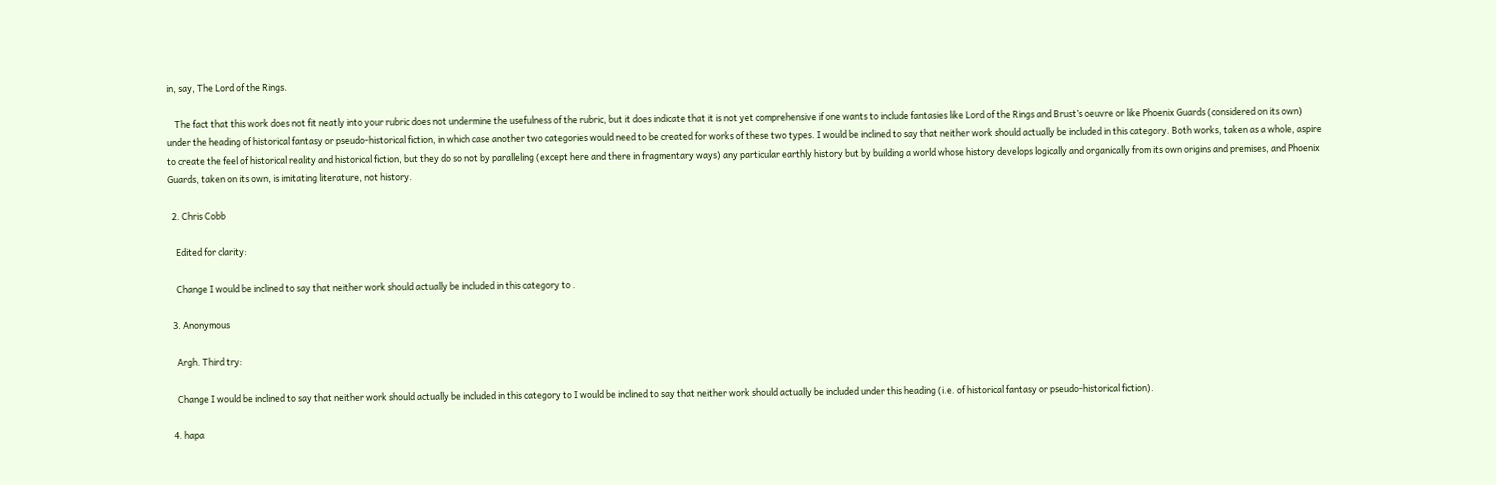in, say, The Lord of the Rings.

    The fact that this work does not fit neatly into your rubric does not undermine the usefulness of the rubric, but it does indicate that it is not yet comprehensive if one wants to include fantasies like Lord of the Rings and Brust’s oeuvre or like Phoenix Guards (considered on its own) under the heading of historical fantasy or pseudo-historical fiction, in which case another two categories would need to be created for works of these two types. I would be inclined to say that neither work should actually be included in this category. Both works, taken as a whole, aspire to create the feel of historical reality and historical fiction, but they do so not by paralleling (except here and there in fragmentary ways) any particular earthly history but by building a world whose history develops logically and organically from its own origins and premises, and Phoenix Guards, taken on its own, is imitating literature, not history.

  2. Chris Cobb

    Edited for clarity:

    Change I would be inclined to say that neither work should actually be included in this category to .

  3. Anonymous

    Argh. Third try:

    Change I would be inclined to say that neither work should actually be included in this category to I would be inclined to say that neither work should actually be included under this heading (i.e. of historical fantasy or pseudo-historical fiction).

  4. hapa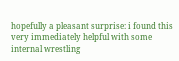hopefully a pleasant surprise: i found this very immediately helpful with some internal wrestling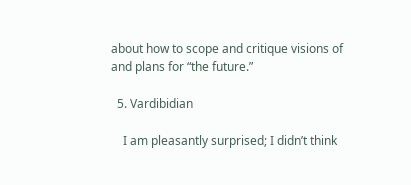about how to scope and critique visions of and plans for “the future.”

  5. Vardibidian

    I am pleasantly surprised; I didn’t think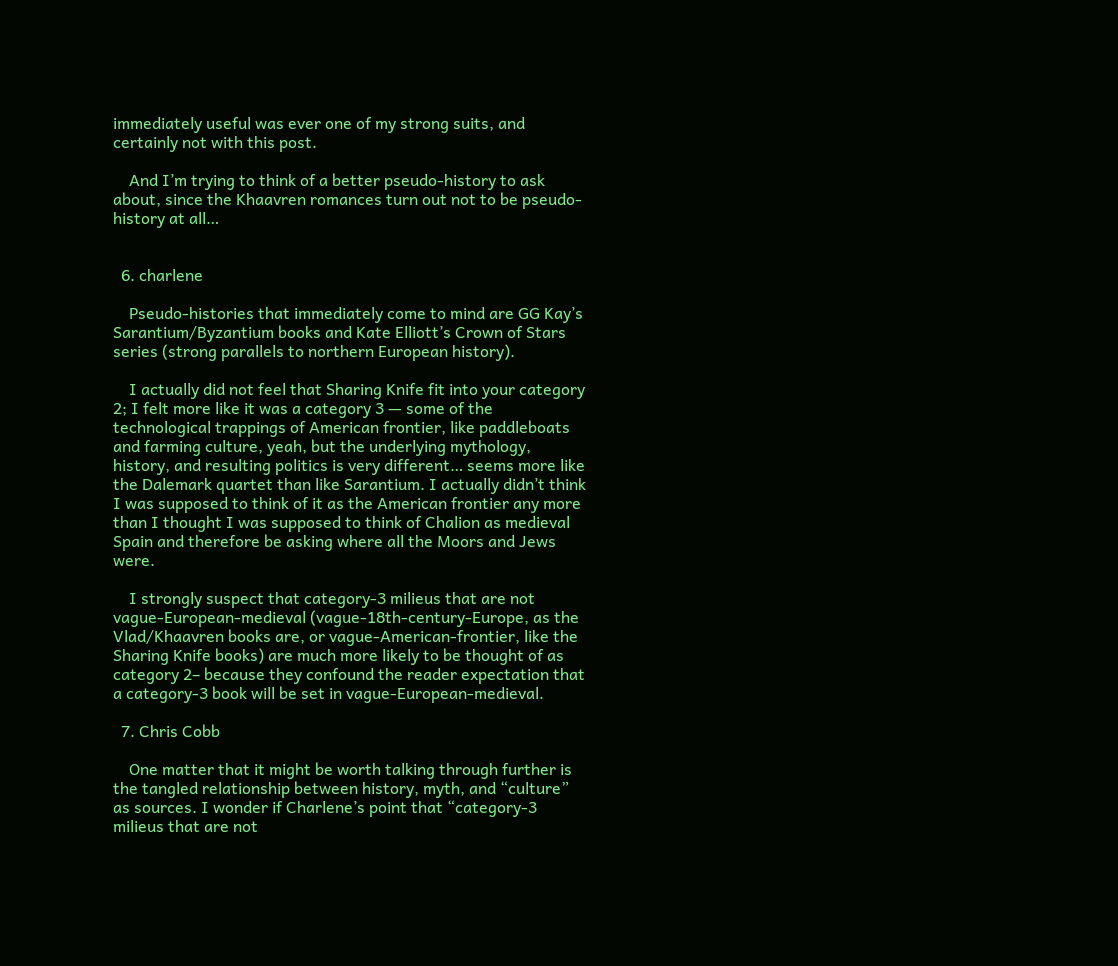immediately useful was ever one of my strong suits, and certainly not with this post.

    And I’m trying to think of a better pseudo-history to ask about, since the Khaavren romances turn out not to be pseudo-history at all…


  6. charlene

    Pseudo-histories that immediately come to mind are GG Kay’s Sarantium/Byzantium books and Kate Elliott’s Crown of Stars series (strong parallels to northern European history).

    I actually did not feel that Sharing Knife fit into your category 2; I felt more like it was a category 3 — some of the technological trappings of American frontier, like paddleboats and farming culture, yeah, but the underlying mythology, history, and resulting politics is very different… seems more like the Dalemark quartet than like Sarantium. I actually didn’t think I was supposed to think of it as the American frontier any more than I thought I was supposed to think of Chalion as medieval Spain and therefore be asking where all the Moors and Jews were.

    I strongly suspect that category-3 milieus that are not vague-European-medieval (vague-18th-century-Europe, as the Vlad/Khaavren books are, or vague-American-frontier, like the Sharing Knife books) are much more likely to be thought of as category 2– because they confound the reader expectation that a category-3 book will be set in vague-European-medieval.

  7. Chris Cobb

    One matter that it might be worth talking through further is the tangled relationship between history, myth, and “culture” as sources. I wonder if Charlene’s point that “category-3 milieus that are not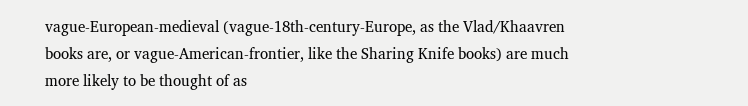vague-European-medieval (vague-18th-century-Europe, as the Vlad/Khaavren books are, or vague-American-frontier, like the Sharing Knife books) are much more likely to be thought of as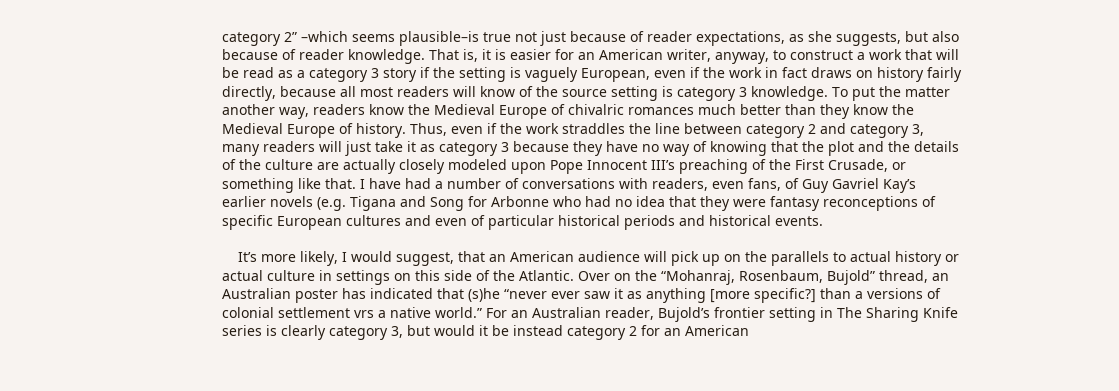category 2” –which seems plausible–is true not just because of reader expectations, as she suggests, but also because of reader knowledge. That is, it is easier for an American writer, anyway, to construct a work that will be read as a category 3 story if the setting is vaguely European, even if the work in fact draws on history fairly directly, because all most readers will know of the source setting is category 3 knowledge. To put the matter another way, readers know the Medieval Europe of chivalric romances much better than they know the Medieval Europe of history. Thus, even if the work straddles the line between category 2 and category 3, many readers will just take it as category 3 because they have no way of knowing that the plot and the details of the culture are actually closely modeled upon Pope Innocent III’s preaching of the First Crusade, or something like that. I have had a number of conversations with readers, even fans, of Guy Gavriel Kay’s earlier novels (e.g. Tigana and Song for Arbonne who had no idea that they were fantasy reconceptions of specific European cultures and even of particular historical periods and historical events.

    It’s more likely, I would suggest, that an American audience will pick up on the parallels to actual history or actual culture in settings on this side of the Atlantic. Over on the “Mohanraj, Rosenbaum, Bujold” thread, an Australian poster has indicated that (s)he “never ever saw it as anything [more specific?] than a versions of colonial settlement vrs a native world.” For an Australian reader, Bujold’s frontier setting in The Sharing Knife series is clearly category 3, but would it be instead category 2 for an American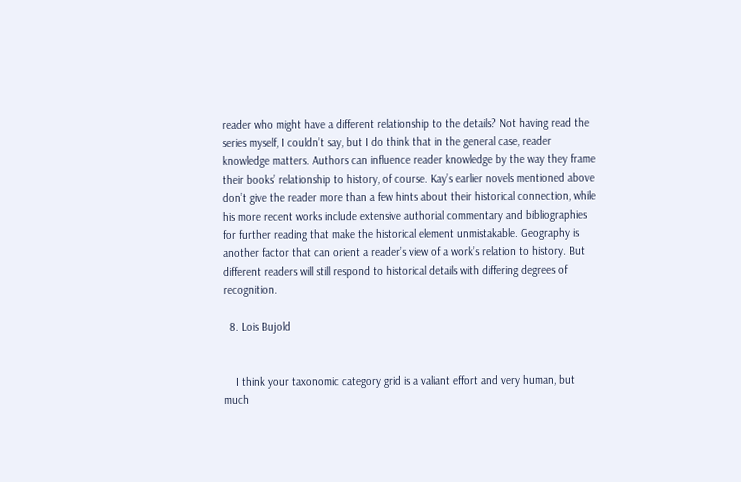reader who might have a different relationship to the details? Not having read the series myself, I couldn’t say, but I do think that in the general case, reader knowledge matters. Authors can influence reader knowledge by the way they frame their books’ relationship to history, of course. Kay’s earlier novels mentioned above don’t give the reader more than a few hints about their historical connection, while his more recent works include extensive authorial commentary and bibliographies for further reading that make the historical element unmistakable. Geography is another factor that can orient a reader’s view of a work’s relation to history. But different readers will still respond to historical details with differing degrees of recognition.

  8. Lois Bujold


    I think your taxonomic category grid is a valiant effort and very human, but much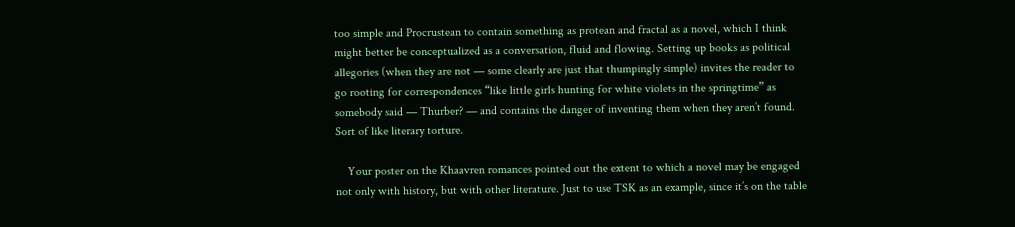too simple and Procrustean to contain something as protean and fractal as a novel, which I think might better be conceptualized as a conversation, fluid and flowing. Setting up books as political allegories (when they are not — some clearly are just that thumpingly simple) invites the reader to go rooting for correspondences “like little girls hunting for white violets in the springtime” as somebody said — Thurber? — and contains the danger of inventing them when they aren’t found. Sort of like literary torture.

    Your poster on the Khaavren romances pointed out the extent to which a novel may be engaged not only with history, but with other literature. Just to use TSK as an example, since it’s on the table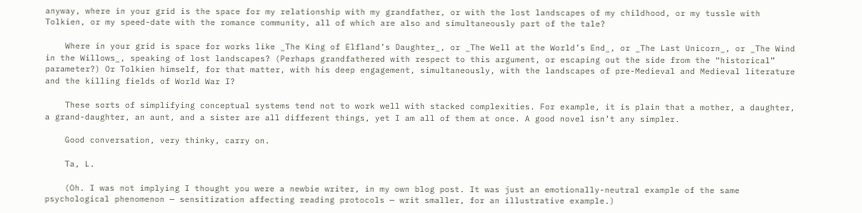anyway, where in your grid is the space for my relationship with my grandfather, or with the lost landscapes of my childhood, or my tussle with Tolkien, or my speed-date with the romance community, all of which are also and simultaneously part of the tale?

    Where in your grid is space for works like _The King of Elfland’s Daughter_, or _The Well at the World’s End_, or _The Last Unicorn_, or _The Wind in the Willows_, speaking of lost landscapes? (Perhaps grandfathered with respect to this argument, or escaping out the side from the “historical” parameter?) Or Tolkien himself, for that matter, with his deep engagement, simultaneously, with the landscapes of pre-Medieval and Medieval literature and the killing fields of World War I?

    These sorts of simplifying conceptual systems tend not to work well with stacked complexities. For example, it is plain that a mother, a daughter, a grand-daughter, an aunt, and a sister are all different things, yet I am all of them at once. A good novel isn’t any simpler.

    Good conversation, very thinky, carry on.

    Ta, L.

    (Oh. I was not implying I thought you were a newbie writer, in my own blog post. It was just an emotionally-neutral example of the same psychological phenomenon — sensitization affecting reading protocols — writ smaller, for an illustrative example.)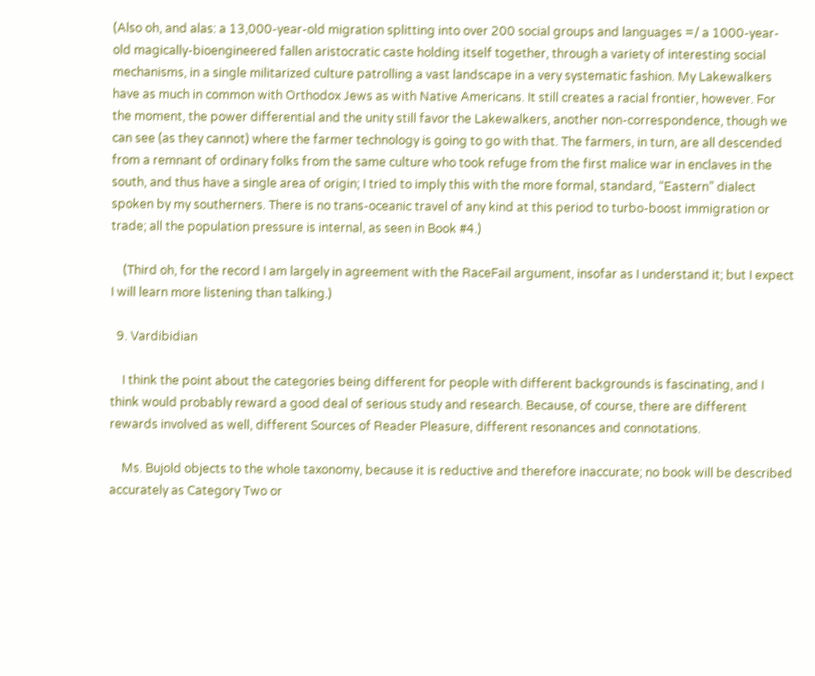(Also oh, and alas: a 13,000-year-old migration splitting into over 200 social groups and languages =/ a 1000-year-old magically-bioengineered fallen aristocratic caste holding itself together, through a variety of interesting social mechanisms, in a single militarized culture patrolling a vast landscape in a very systematic fashion. My Lakewalkers have as much in common with Orthodox Jews as with Native Americans. It still creates a racial frontier, however. For the moment, the power differential and the unity still favor the Lakewalkers, another non-correspondence, though we can see (as they cannot) where the farmer technology is going to go with that. The farmers, in turn, are all descended from a remnant of ordinary folks from the same culture who took refuge from the first malice war in enclaves in the south, and thus have a single area of origin; I tried to imply this with the more formal, standard, “Eastern” dialect spoken by my southerners. There is no trans-oceanic travel of any kind at this period to turbo-boost immigration or trade; all the population pressure is internal, as seen in Book #4.)

    (Third oh, for the record I am largely in agreement with the RaceFail argument, insofar as I understand it; but I expect I will learn more listening than talking.)

  9. Vardibidian

    I think the point about the categories being different for people with different backgrounds is fascinating, and I think would probably reward a good deal of serious study and research. Because, of course, there are different rewards involved as well, different Sources of Reader Pleasure, different resonances and connotations.

    Ms. Bujold objects to the whole taxonomy, because it is reductive and therefore inaccurate; no book will be described accurately as Category Two or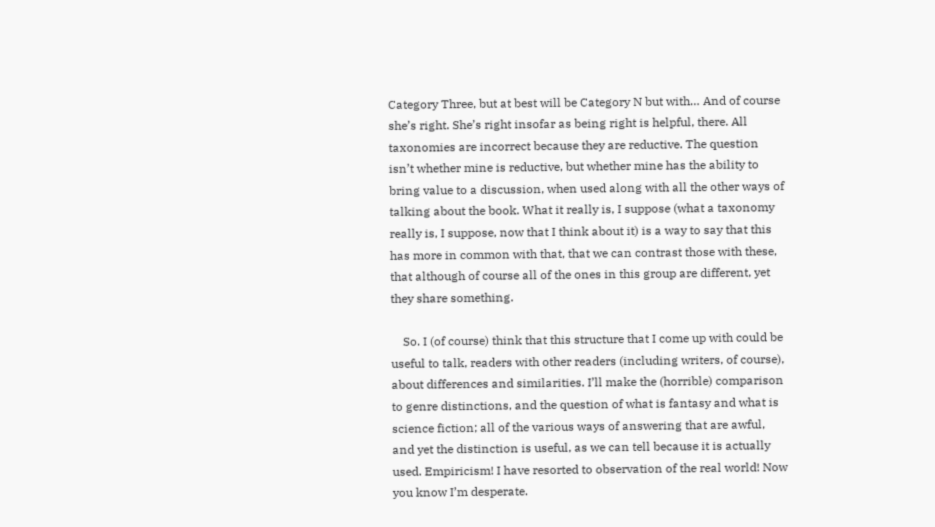Category Three, but at best will be Category N but with… And of course she’s right. She’s right insofar as being right is helpful, there. All taxonomies are incorrect because they are reductive. The question isn’t whether mine is reductive, but whether mine has the ability to bring value to a discussion, when used along with all the other ways of talking about the book. What it really is, I suppose (what a taxonomy really is, I suppose, now that I think about it) is a way to say that this has more in common with that, that we can contrast those with these, that although of course all of the ones in this group are different, yet they share something.

    So. I (of course) think that this structure that I come up with could be useful to talk, readers with other readers (including writers, of course), about differences and similarities. I’ll make the (horrible) comparison to genre distinctions, and the question of what is fantasy and what is science fiction; all of the various ways of answering that are awful, and yet the distinction is useful, as we can tell because it is actually used. Empiricism! I have resorted to observation of the real world! Now you know I’m desperate.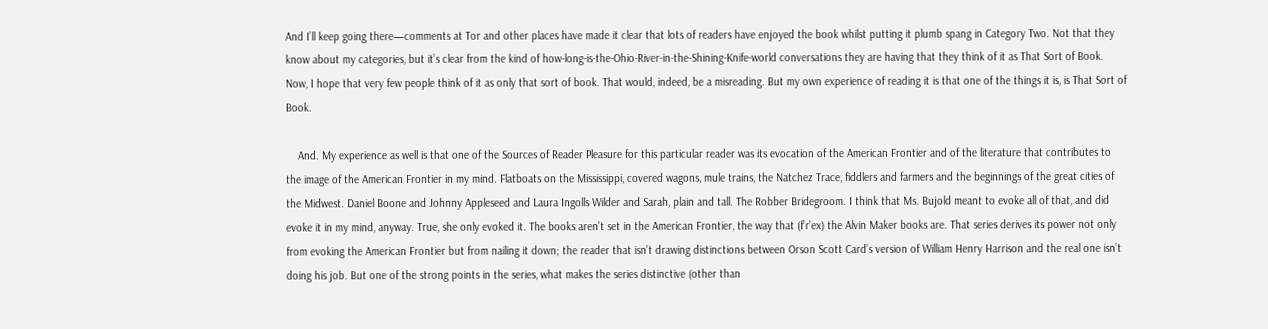And I’ll keep going there—comments at Tor and other places have made it clear that lots of readers have enjoyed the book whilst putting it plumb spang in Category Two. Not that they know about my categories, but it’s clear from the kind of how-long-is-the-Ohio-River-in-the-Shining-Knife-world conversations they are having that they think of it as That Sort of Book. Now, I hope that very few people think of it as only that sort of book. That would, indeed, be a misreading. But my own experience of reading it is that one of the things it is, is That Sort of Book.

    And. My experience as well is that one of the Sources of Reader Pleasure for this particular reader was its evocation of the American Frontier and of the literature that contributes to the image of the American Frontier in my mind. Flatboats on the Mississippi, covered wagons, mule trains, the Natchez Trace, fiddlers and farmers and the beginnings of the great cities of the Midwest. Daniel Boone and Johnny Appleseed and Laura Ingolls Wilder and Sarah, plain and tall. The Robber Bridegroom. I think that Ms. Bujold meant to evoke all of that, and did evoke it in my mind, anyway. True, she only evoked it. The books aren’t set in the American Frontier, the way that (f’r’ex) the Alvin Maker books are. That series derives its power not only from evoking the American Frontier but from nailing it down; the reader that isn’t drawing distinctions between Orson Scott Card’s version of William Henry Harrison and the real one isn’t doing his job. But one of the strong points in the series, what makes the series distinctive (other than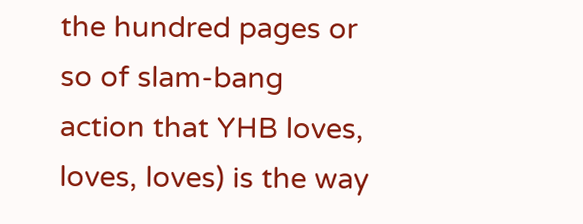the hundred pages or so of slam-bang action that YHB loves, loves, loves) is the way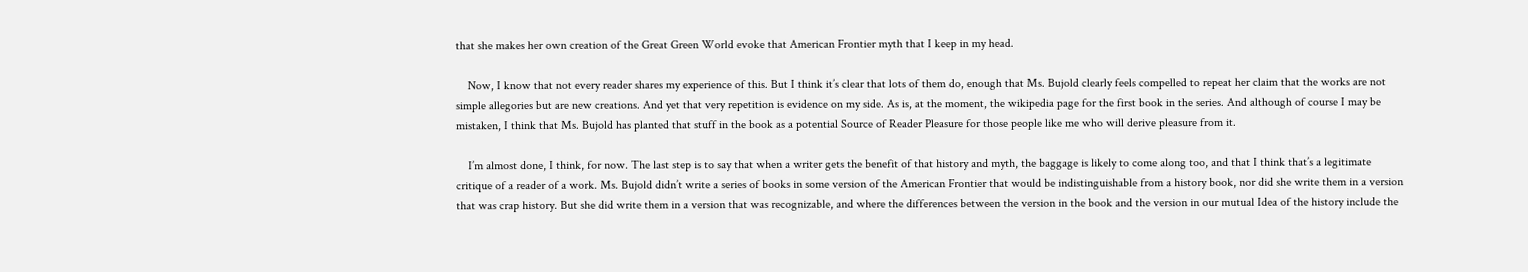that she makes her own creation of the Great Green World evoke that American Frontier myth that I keep in my head.

    Now, I know that not every reader shares my experience of this. But I think it’s clear that lots of them do, enough that Ms. Bujold clearly feels compelled to repeat her claim that the works are not simple allegories but are new creations. And yet that very repetition is evidence on my side. As is, at the moment, the wikipedia page for the first book in the series. And although of course I may be mistaken, I think that Ms. Bujold has planted that stuff in the book as a potential Source of Reader Pleasure for those people like me who will derive pleasure from it.

    I’m almost done, I think, for now. The last step is to say that when a writer gets the benefit of that history and myth, the baggage is likely to come along too, and that I think that’s a legitimate critique of a reader of a work. Ms. Bujold didn’t write a series of books in some version of the American Frontier that would be indistinguishable from a history book, nor did she write them in a version that was crap history. But she did write them in a version that was recognizable, and where the differences between the version in the book and the version in our mutual Idea of the history include the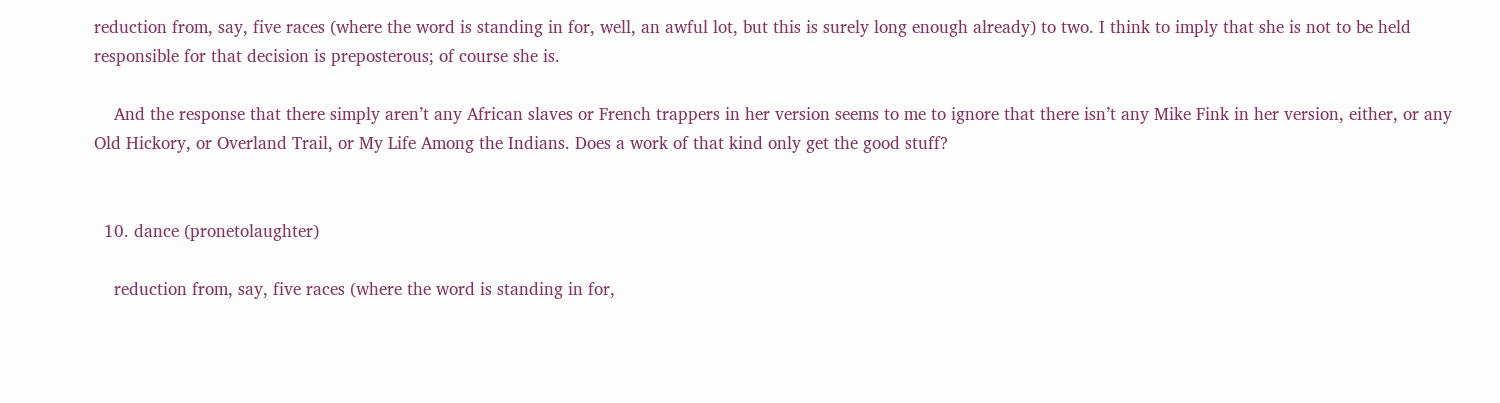reduction from, say, five races (where the word is standing in for, well, an awful lot, but this is surely long enough already) to two. I think to imply that she is not to be held responsible for that decision is preposterous; of course she is.

    And the response that there simply aren’t any African slaves or French trappers in her version seems to me to ignore that there isn’t any Mike Fink in her version, either, or any Old Hickory, or Overland Trail, or My Life Among the Indians. Does a work of that kind only get the good stuff?


  10. dance (pronetolaughter)

    reduction from, say, five races (where the word is standing in for,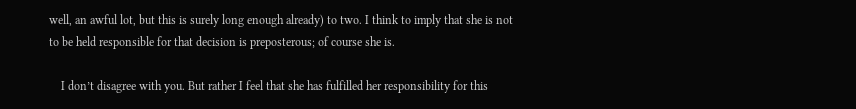well, an awful lot, but this is surely long enough already) to two. I think to imply that she is not to be held responsible for that decision is preposterous; of course she is.

    I don’t disagree with you. But rather I feel that she has fulfilled her responsibility for this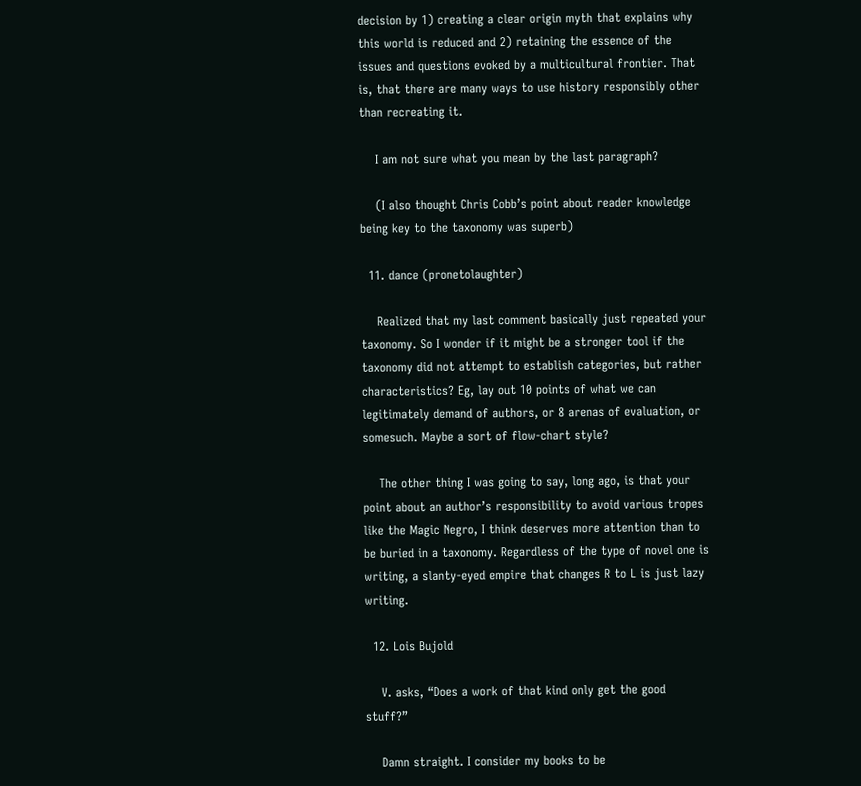decision by 1) creating a clear origin myth that explains why this world is reduced and 2) retaining the essence of the issues and questions evoked by a multicultural frontier. That is, that there are many ways to use history responsibly other than recreating it.

    I am not sure what you mean by the last paragraph?

    (I also thought Chris Cobb’s point about reader knowledge being key to the taxonomy was superb)

  11. dance (pronetolaughter)

    Realized that my last comment basically just repeated your taxonomy. So I wonder if it might be a stronger tool if the taxonomy did not attempt to establish categories, but rather characteristics? Eg, lay out 10 points of what we can legitimately demand of authors, or 8 arenas of evaluation, or somesuch. Maybe a sort of flow-chart style?

    The other thing I was going to say, long ago, is that your point about an author’s responsibility to avoid various tropes like the Magic Negro, I think deserves more attention than to be buried in a taxonomy. Regardless of the type of novel one is writing, a slanty-eyed empire that changes R to L is just lazy writing.

  12. Lois Bujold

    V. asks, “Does a work of that kind only get the good stuff?”

    Damn straight. I consider my books to be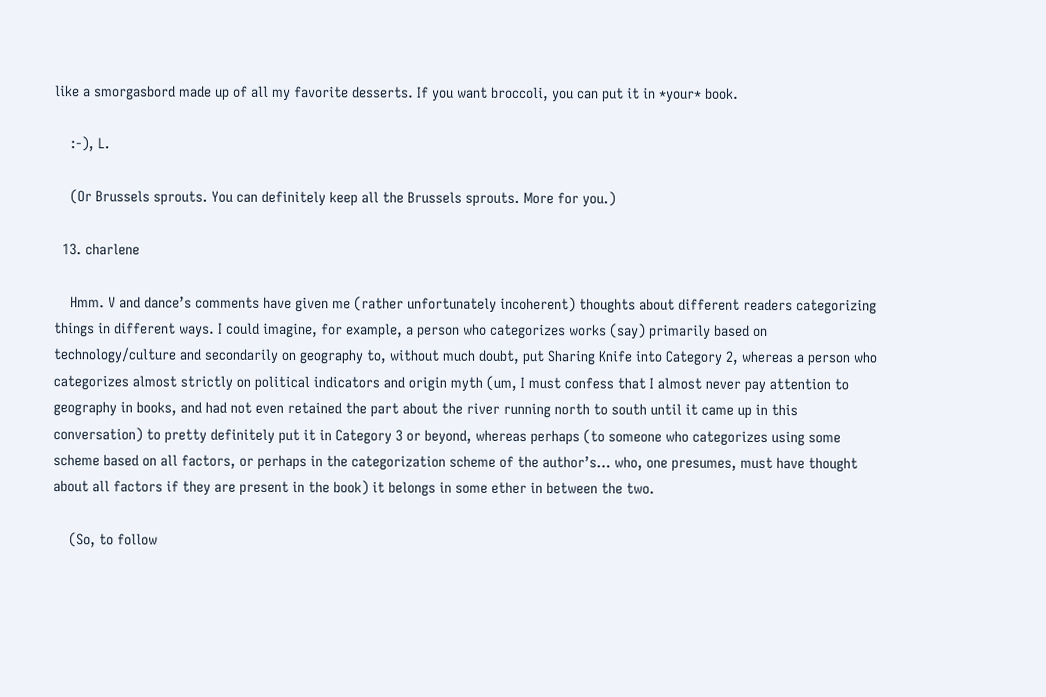like a smorgasbord made up of all my favorite desserts. If you want broccoli, you can put it in *your* book.

    :-), L.

    (Or Brussels sprouts. You can definitely keep all the Brussels sprouts. More for you.)

  13. charlene

    Hmm. V and dance’s comments have given me (rather unfortunately incoherent) thoughts about different readers categorizing things in different ways. I could imagine, for example, a person who categorizes works (say) primarily based on technology/culture and secondarily on geography to, without much doubt, put Sharing Knife into Category 2, whereas a person who categorizes almost strictly on political indicators and origin myth (um, I must confess that I almost never pay attention to geography in books, and had not even retained the part about the river running north to south until it came up in this conversation) to pretty definitely put it in Category 3 or beyond, whereas perhaps (to someone who categorizes using some scheme based on all factors, or perhaps in the categorization scheme of the author’s… who, one presumes, must have thought about all factors if they are present in the book) it belongs in some ether in between the two.

    (So, to follow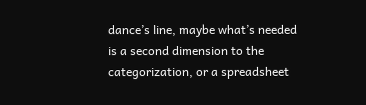dance’s line, maybe what’s needed is a second dimension to the categorization, or a spreadsheet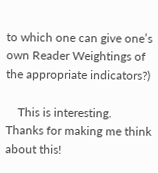to which one can give one’s own Reader Weightings of the appropriate indicators?)

    This is interesting. Thanks for making me think about this!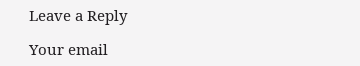Leave a Reply

Your email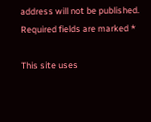address will not be published. Required fields are marked *

This site uses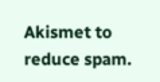Akismet to reduce spam.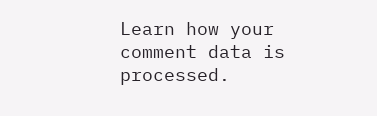Learn how your comment data is processed.